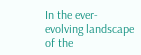In the ever-evolving landscape of the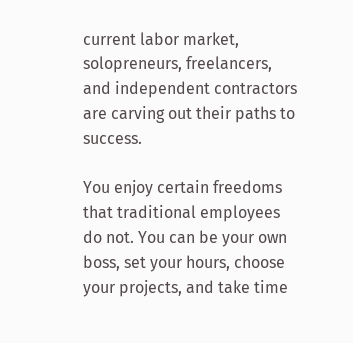current labor market, solopreneurs, freelancers, and independent contractors are carving out their paths to success.

You enjoy certain freedoms that traditional employees do not. You can be your own boss, set your hours, choose your projects, and take time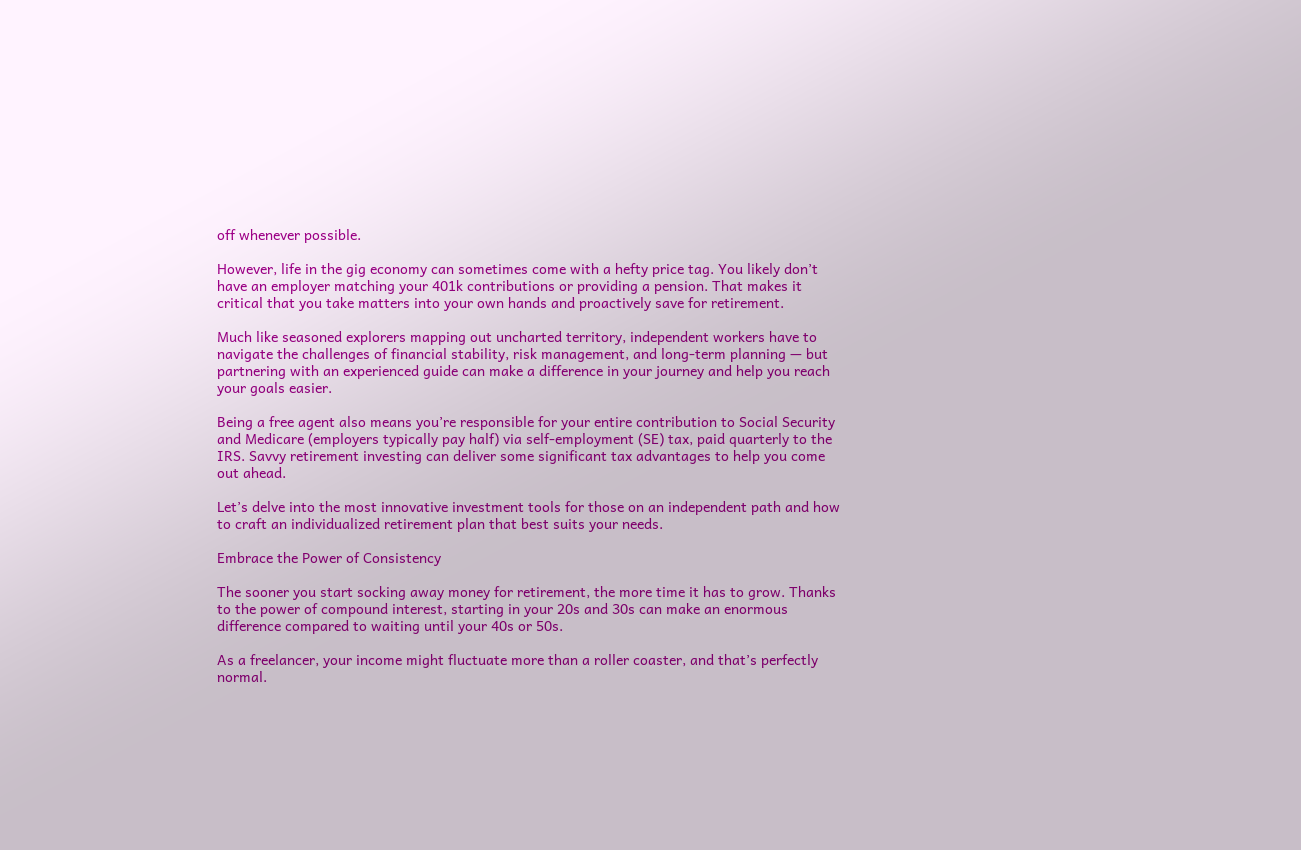off whenever possible.

However, life in the gig economy can sometimes come with a hefty price tag. You likely don’t have an employer matching your 401k contributions or providing a pension. That makes it critical that you take matters into your own hands and proactively save for retirement.

Much like seasoned explorers mapping out uncharted territory, independent workers have to navigate the challenges of financial stability, risk management, and long-term planning — but partnering with an experienced guide can make a difference in your journey and help you reach your goals easier.

Being a free agent also means you’re responsible for your entire contribution to Social Security and Medicare (employers typically pay half) via self-employment (SE) tax, paid quarterly to the IRS. Savvy retirement investing can deliver some significant tax advantages to help you come out ahead.

Let’s delve into the most innovative investment tools for those on an independent path and how to craft an individualized retirement plan that best suits your needs.

Embrace the Power of Consistency

The sooner you start socking away money for retirement, the more time it has to grow. Thanks to the power of compound interest, starting in your 20s and 30s can make an enormous difference compared to waiting until your 40s or 50s.

As a freelancer, your income might fluctuate more than a roller coaster, and that’s perfectly normal.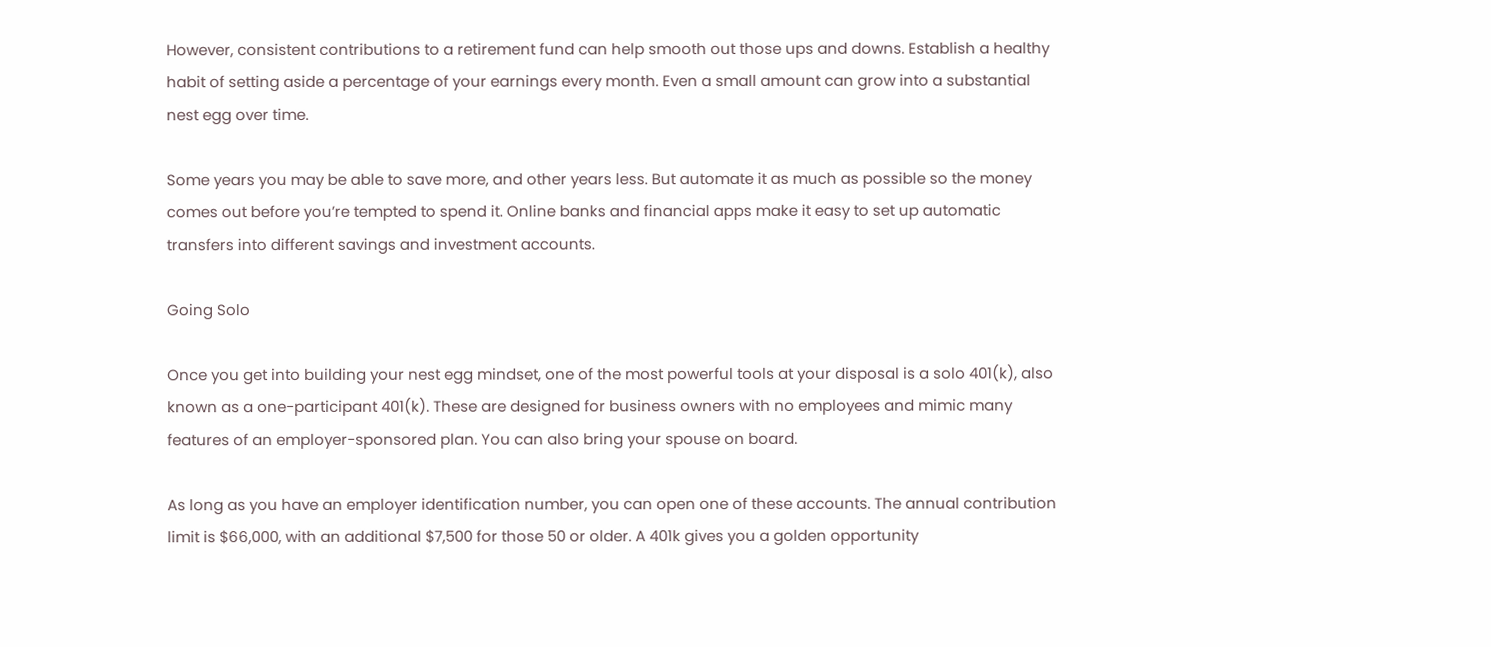However, consistent contributions to a retirement fund can help smooth out those ups and downs. Establish a healthy habit of setting aside a percentage of your earnings every month. Even a small amount can grow into a substantial nest egg over time.

Some years you may be able to save more, and other years less. But automate it as much as possible so the money comes out before you’re tempted to spend it. Online banks and financial apps make it easy to set up automatic transfers into different savings and investment accounts.

Going Solo

Once you get into building your nest egg mindset, one of the most powerful tools at your disposal is a solo 401(k), also known as a one-participant 401(k). These are designed for business owners with no employees and mimic many features of an employer-sponsored plan. You can also bring your spouse on board.

As long as you have an employer identification number, you can open one of these accounts. The annual contribution limit is $66,000, with an additional $7,500 for those 50 or older. A 401k gives you a golden opportunity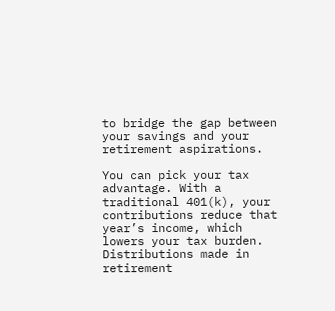to bridge the gap between your savings and your retirement aspirations.

You can pick your tax advantage. With a traditional 401(k), your contributions reduce that year’s income, which lowers your tax burden. Distributions made in retirement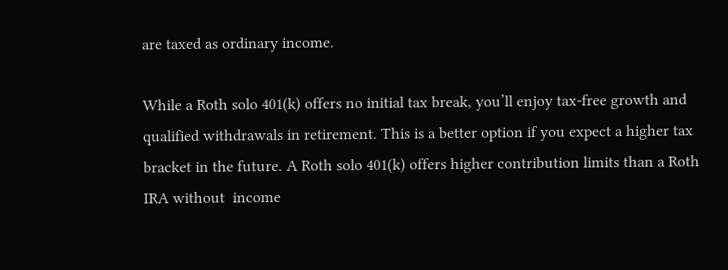are taxed as ordinary income.

While a Roth solo 401(k) offers no initial tax break, you’ll enjoy tax-free growth and qualified withdrawals in retirement. This is a better option if you expect a higher tax bracket in the future. A Roth solo 401(k) offers higher contribution limits than a Roth IRA without  income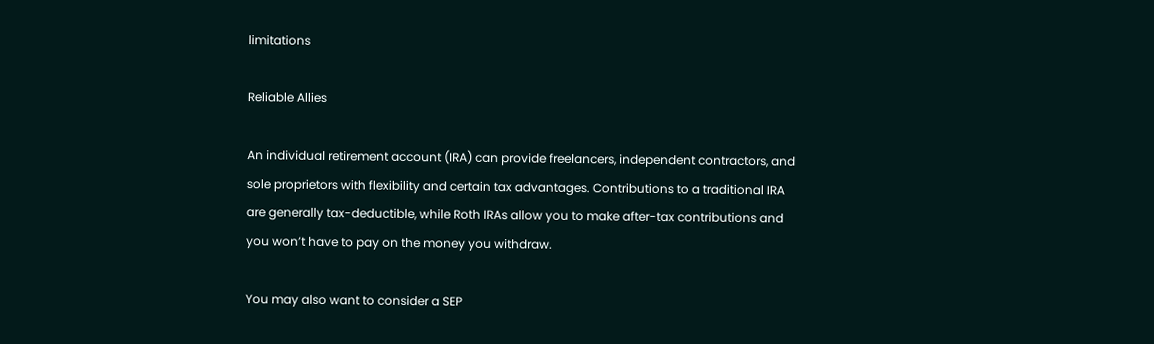limitations

Reliable Allies

An individual retirement account (IRA) can provide freelancers, independent contractors, and sole proprietors with flexibility and certain tax advantages. Contributions to a traditional IRA are generally tax-deductible, while Roth IRAs allow you to make after-tax contributions and you won’t have to pay on the money you withdraw.

You may also want to consider a SEP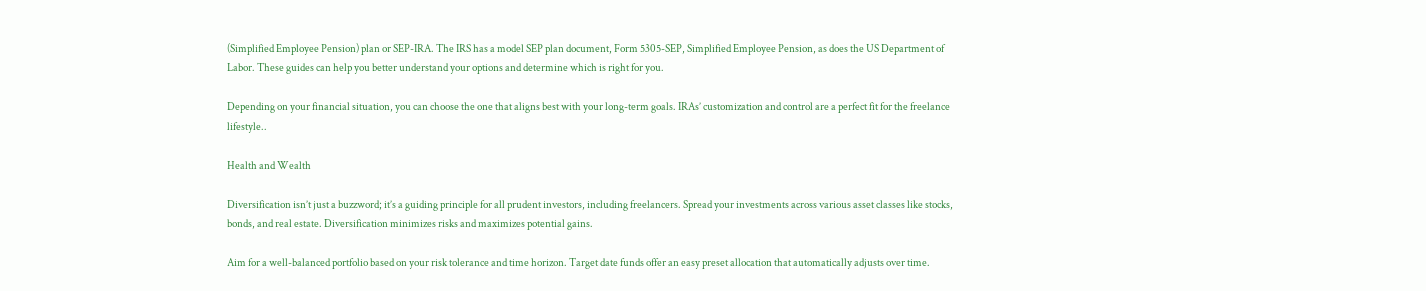(Simplified Employee Pension) plan or SEP-IRA. The IRS has a model SEP plan document, Form 5305-SEP, Simplified Employee Pension, as does the US Department of Labor. These guides can help you better understand your options and determine which is right for you.

Depending on your financial situation, you can choose the one that aligns best with your long-term goals. IRAs’ customization and control are a perfect fit for the freelance lifestyle..

Health and Wealth

Diversification isn’t just a buzzword; it’s a guiding principle for all prudent investors, including freelancers. Spread your investments across various asset classes like stocks, bonds, and real estate. Diversification minimizes risks and maximizes potential gains.

Aim for a well-balanced portfolio based on your risk tolerance and time horizon. Target date funds offer an easy preset allocation that automatically adjusts over time.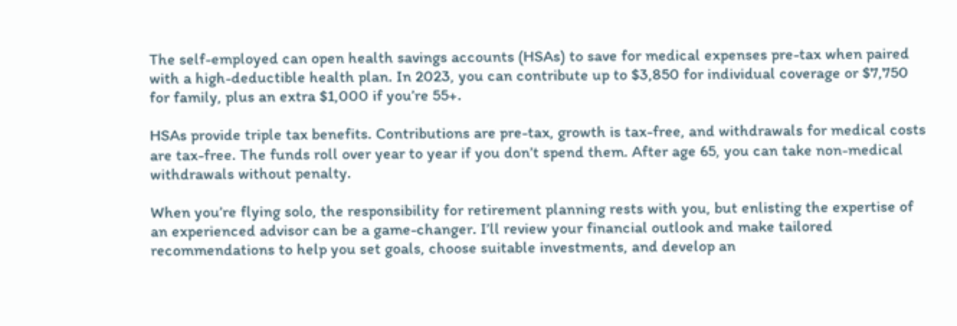The self-employed can open health savings accounts (HSAs) to save for medical expenses pre-tax when paired with a high-deductible health plan. In 2023, you can contribute up to $3,850 for individual coverage or $7,750 for family, plus an extra $1,000 if you’re 55+.

HSAs provide triple tax benefits. Contributions are pre-tax, growth is tax-free, and withdrawals for medical costs are tax-free. The funds roll over year to year if you don’t spend them. After age 65, you can take non-medical withdrawals without penalty.

When you’re flying solo, the responsibility for retirement planning rests with you, but enlisting the expertise of an experienced advisor can be a game-changer. I’ll review your financial outlook and make tailored recommendations to help you set goals, choose suitable investments, and develop an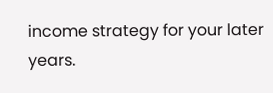income strategy for your later years.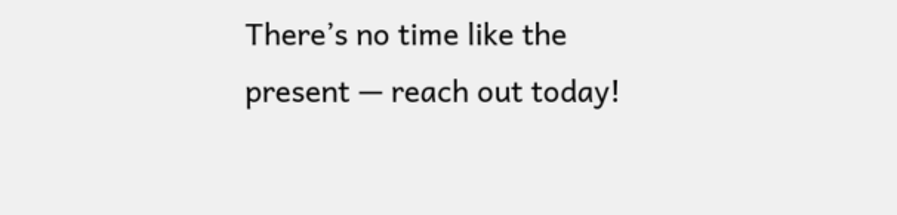There’s no time like the present — reach out today!